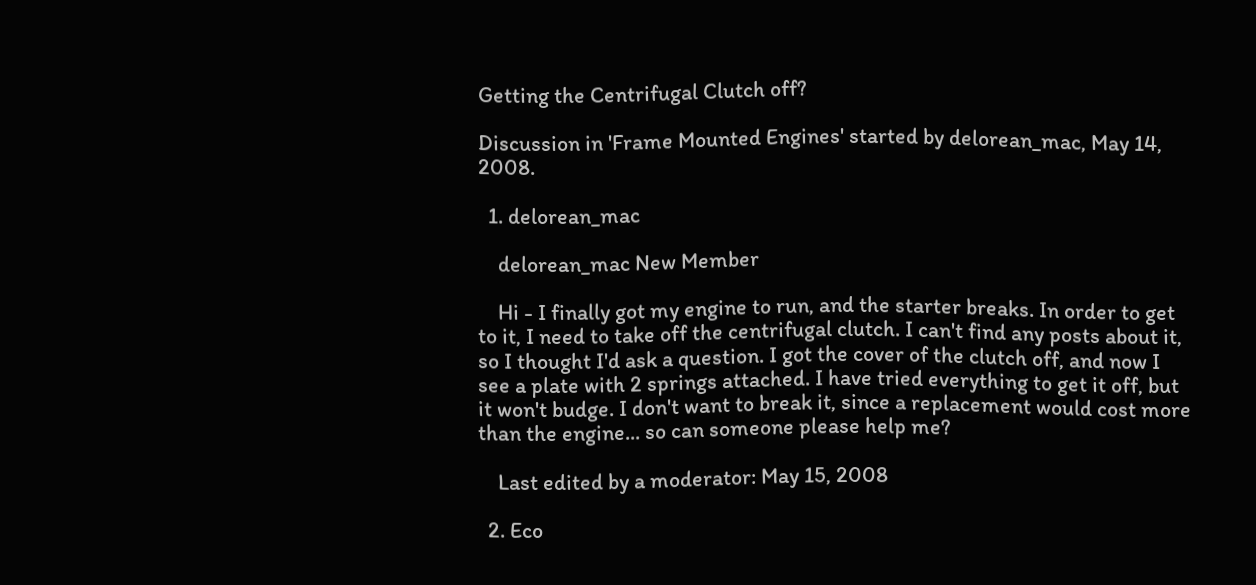Getting the Centrifugal Clutch off?

Discussion in 'Frame Mounted Engines' started by delorean_mac, May 14, 2008.

  1. delorean_mac

    delorean_mac New Member

    Hi - I finally got my engine to run, and the starter breaks. In order to get to it, I need to take off the centrifugal clutch. I can't find any posts about it, so I thought I'd ask a question. I got the cover of the clutch off, and now I see a plate with 2 springs attached. I have tried everything to get it off, but it won't budge. I don't want to break it, since a replacement would cost more than the engine... so can someone please help me?

    Last edited by a moderator: May 15, 2008

  2. Eco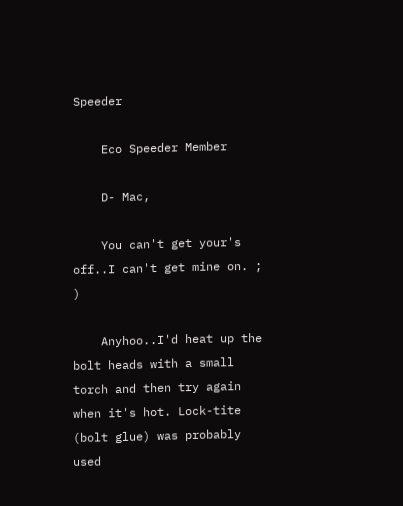Speeder

    Eco Speeder Member

    D- Mac,

    You can't get your's off..I can't get mine on. ; )

    Anyhoo..I'd heat up the bolt heads with a small torch and then try again when it's hot. Lock-tite (bolt glue) was probably used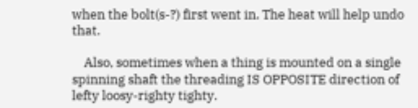when the bolt(s-?) first went in. The heat will help undo that.

    Also, sometimes when a thing is mounted on a single spinning shaft the threading IS OPPOSITE direction of lefty loosy-righty tighty.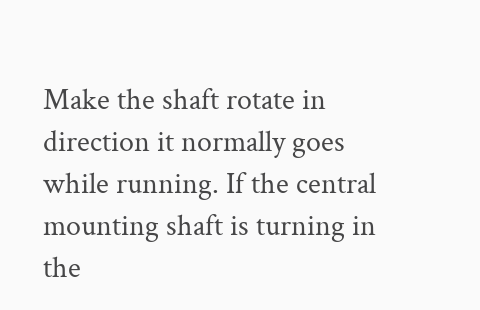Make the shaft rotate in direction it normally goes while running. If the central mounting shaft is turning in the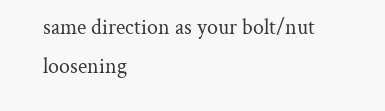same direction as your bolt/nut loosening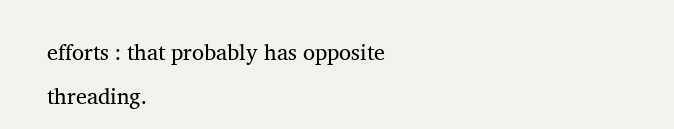efforts : that probably has opposite threading.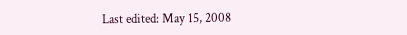Last edited: May 15, 2008